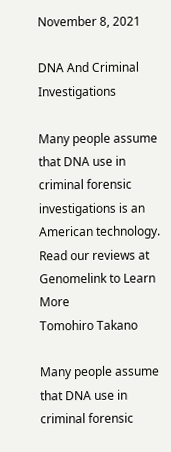November 8, 2021

DNA And Criminal Investigations

Many people assume that DNA use in criminal forensic investigations is an American technology. Read our reviews at Genomelink to Learn More
Tomohiro Takano

Many people assume that DNA use in criminal forensic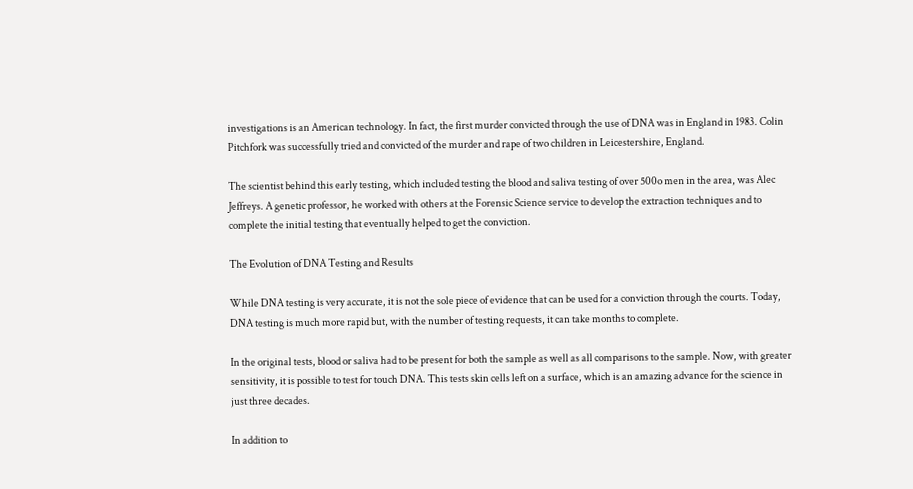investigations is an American technology. In fact, the first murder convicted through the use of DNA was in England in 1983. Colin Pitchfork was successfully tried and convicted of the murder and rape of two children in Leicestershire, England.

The scientist behind this early testing, which included testing the blood and saliva testing of over 500o men in the area, was Alec Jeffreys. A genetic professor, he worked with others at the Forensic Science service to develop the extraction techniques and to complete the initial testing that eventually helped to get the conviction.

The Evolution of DNA Testing and Results

While DNA testing is very accurate, it is not the sole piece of evidence that can be used for a conviction through the courts. Today, DNA testing is much more rapid but, with the number of testing requests, it can take months to complete.

In the original tests, blood or saliva had to be present for both the sample as well as all comparisons to the sample. Now, with greater sensitivity, it is possible to test for touch DNA. This tests skin cells left on a surface, which is an amazing advance for the science in just three decades.

In addition to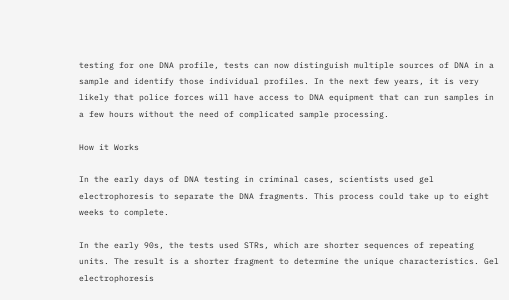testing for one DNA profile, tests can now distinguish multiple sources of DNA in a sample and identify those individual profiles. In the next few years, it is very likely that police forces will have access to DNA equipment that can run samples in a few hours without the need of complicated sample processing.

How it Works

In the early days of DNA testing in criminal cases, scientists used gel electrophoresis to separate the DNA fragments. This process could take up to eight weeks to complete.

In the early 90s, the tests used STRs, which are shorter sequences of repeating units. The result is a shorter fragment to determine the unique characteristics. Gel electrophoresis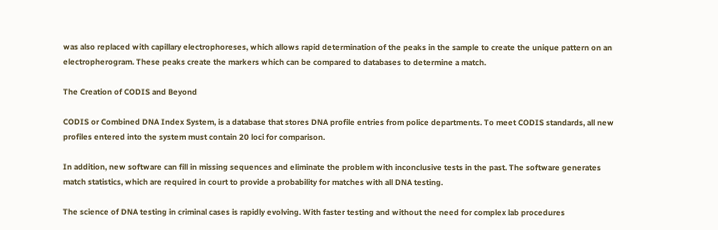was also replaced with capillary electrophoreses, which allows rapid determination of the peaks in the sample to create the unique pattern on an electropherogram. These peaks create the markers which can be compared to databases to determine a match.

The Creation of CODIS and Beyond

CODIS or Combined DNA Index System, is a database that stores DNA profile entries from police departments. To meet CODIS standards, all new profiles entered into the system must contain 20 loci for comparison.

In addition, new software can fill in missing sequences and eliminate the problem with inconclusive tests in the past. The software generates match statistics, which are required in court to provide a probability for matches with all DNA testing.

The science of DNA testing in criminal cases is rapidly evolving. With faster testing and without the need for complex lab procedures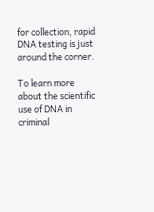for collection, rapid DNA testing is just around the corner.

To learn more about the scientific use of DNA in criminal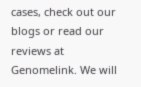cases, check out our blogs or read our reviews at Genomelink. We will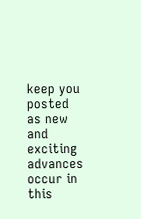keep you posted as new and exciting advances occur in this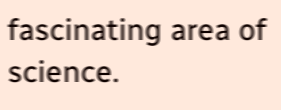fascinating area of science.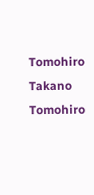Tomohiro Takano
Tomohiro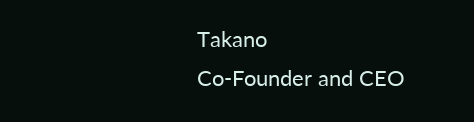Takano
Co-Founder and CEO